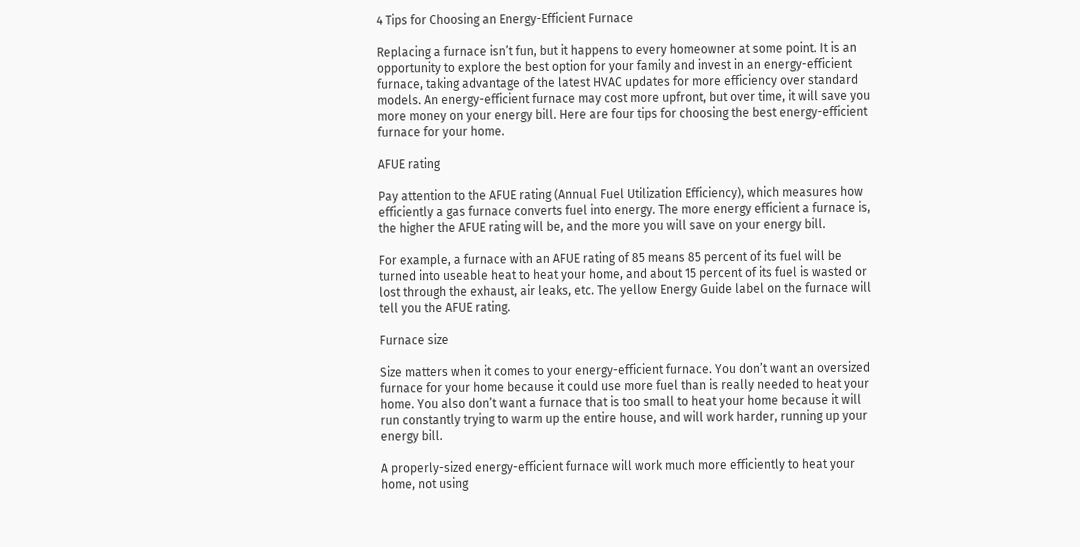4 Tips for Choosing an Energy-Efficient Furnace

Replacing a furnace isn’t fun, but it happens to every homeowner at some point. It is an opportunity to explore the best option for your family and invest in an energy-efficient furnace, taking advantage of the latest HVAC updates for more efficiency over standard models. An energy-efficient furnace may cost more upfront, but over time, it will save you more money on your energy bill. Here are four tips for choosing the best energy-efficient furnace for your home.

AFUE rating

Pay attention to the AFUE rating (Annual Fuel Utilization Efficiency), which measures how efficiently a gas furnace converts fuel into energy. The more energy efficient a furnace is, the higher the AFUE rating will be, and the more you will save on your energy bill.

For example, a furnace with an AFUE rating of 85 means 85 percent of its fuel will be turned into useable heat to heat your home, and about 15 percent of its fuel is wasted or lost through the exhaust, air leaks, etc. The yellow Energy Guide label on the furnace will tell you the AFUE rating.

Furnace size

Size matters when it comes to your energy-efficient furnace. You don’t want an oversized furnace for your home because it could use more fuel than is really needed to heat your home. You also don’t want a furnace that is too small to heat your home because it will run constantly trying to warm up the entire house, and will work harder, running up your energy bill.

A properly-sized energy-efficient furnace will work much more efficiently to heat your home, not using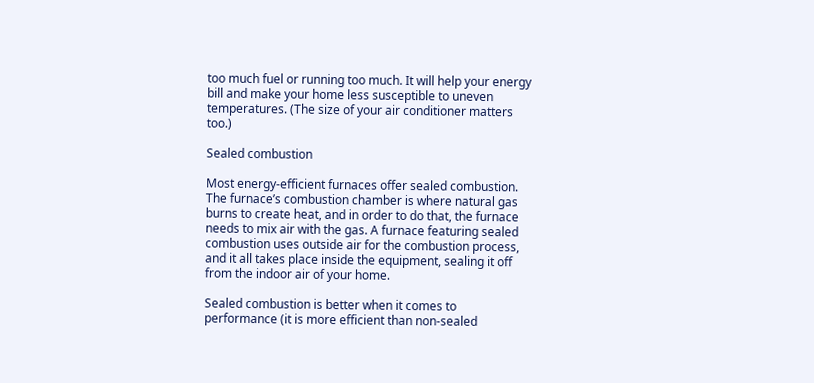too much fuel or running too much. It will help your energy bill and make your home less susceptible to uneven temperatures. (The size of your air conditioner matters too.)

Sealed combustion

Most energy-efficient furnaces offer sealed combustion. The furnace’s combustion chamber is where natural gas burns to create heat, and in order to do that, the furnace needs to mix air with the gas. A furnace featuring sealed combustion uses outside air for the combustion process, and it all takes place inside the equipment, sealing it off from the indoor air of your home.

Sealed combustion is better when it comes to performance (it is more efficient than non-sealed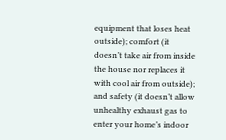equipment that loses heat outside); comfort (it doesn’t take air from inside the house nor replaces it with cool air from outside); and safety (it doesn’t allow unhealthy exhaust gas to enter your home’s indoor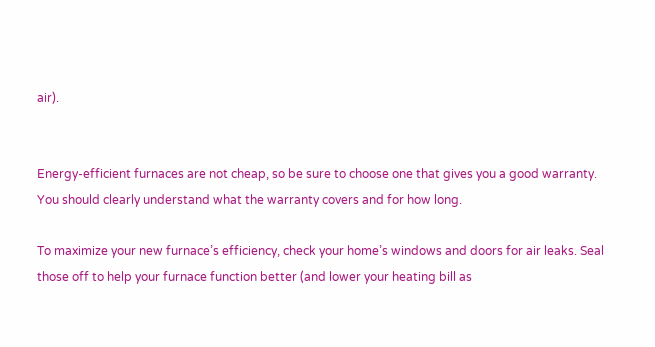air).


Energy-efficient furnaces are not cheap, so be sure to choose one that gives you a good warranty. You should clearly understand what the warranty covers and for how long.

To maximize your new furnace’s efficiency, check your home’s windows and doors for air leaks. Seal those off to help your furnace function better (and lower your heating bill as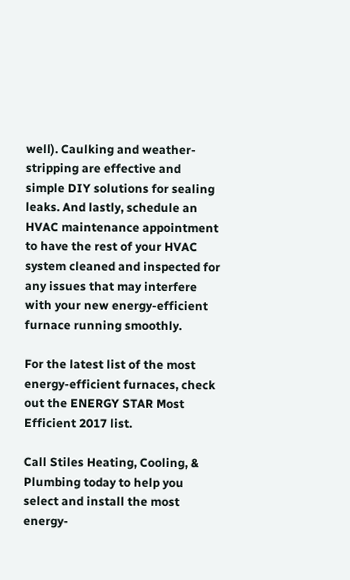well). Caulking and weather-stripping are effective and simple DIY solutions for sealing leaks. And lastly, schedule an HVAC maintenance appointment to have the rest of your HVAC system cleaned and inspected for any issues that may interfere with your new energy-efficient furnace running smoothly.

For the latest list of the most energy-efficient furnaces, check out the ENERGY STAR Most Efficient 2017 list.

Call Stiles Heating, Cooling, & Plumbing today to help you select and install the most energy-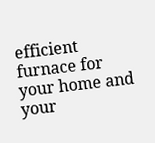efficient furnace for your home and your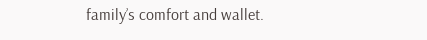family’s comfort and wallet.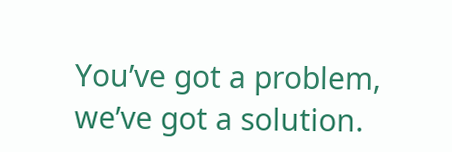You’ve got a problem, we’ve got a solution.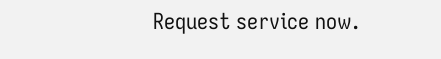Request service now.